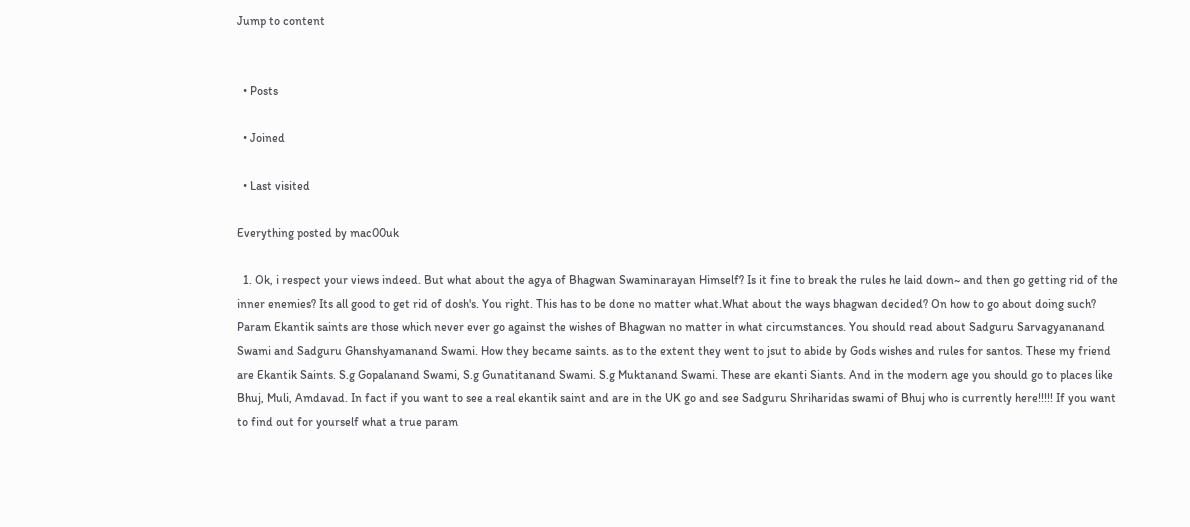Jump to content


  • Posts

  • Joined

  • Last visited

Everything posted by mac00uk

  1. Ok, i respect your views indeed. But what about the agya of Bhagwan Swaminarayan Himself? Is it fine to break the rules he laid down~ and then go getting rid of the inner enemies? Its all good to get rid of dosh's. You right. This has to be done no matter what.What about the ways bhagwan decided? On how to go about doing such? Param Ekantik saints are those which never ever go against the wishes of Bhagwan no matter in what circumstances. You should read about Sadguru Sarvagyananand Swami and Sadguru Ghanshyamanand Swami. How they became saints. as to the extent they went to jsut to abide by Gods wishes and rules for santos. These my friend are Ekantik Saints. S.g Gopalanand Swami, S.g Gunatitanand Swami. S.g Muktanand Swami. These are ekanti Siants. And in the modern age you should go to places like Bhuj, Muli, Amdavad. In fact if you want to see a real ekantik saint and are in the UK go and see Sadguru Shriharidas swami of Bhuj who is currently here!!!!! If you want to find out for yourself what a true param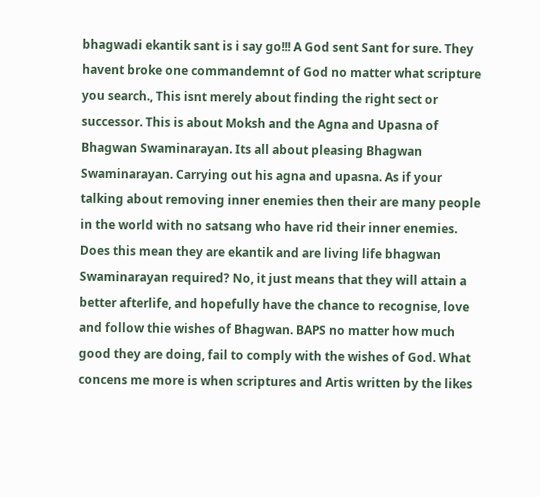bhagwadi ekantik sant is i say go!!! A God sent Sant for sure. They havent broke one commandemnt of God no matter what scripture you search., This isnt merely about finding the right sect or successor. This is about Moksh and the Agna and Upasna of Bhagwan Swaminarayan. Its all about pleasing Bhagwan Swaminarayan. Carrying out his agna and upasna. As if your talking about removing inner enemies then their are many people in the world with no satsang who have rid their inner enemies. Does this mean they are ekantik and are living life bhagwan Swaminarayan required? No, it just means that they will attain a better afterlife, and hopefully have the chance to recognise, love and follow thie wishes of Bhagwan. BAPS no matter how much good they are doing, fail to comply with the wishes of God. What concens me more is when scriptures and Artis written by the likes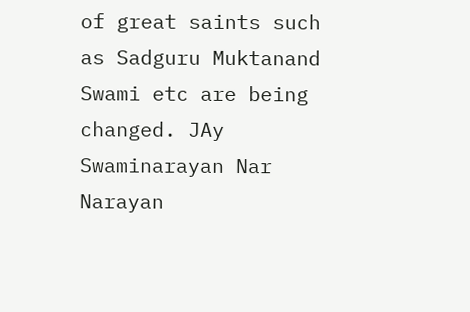of great saints such as Sadguru Muktanand Swami etc are being changed. JAy Swaminarayan Nar Narayan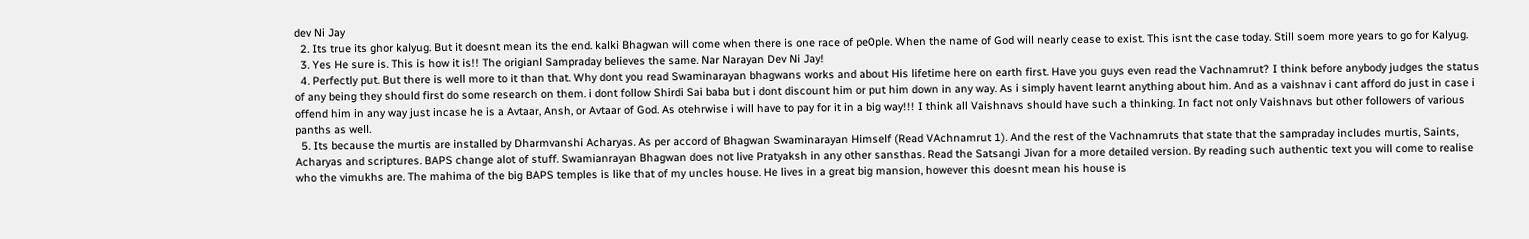dev Ni Jay
  2. Its true its ghor kalyug. But it doesnt mean its the end. kalki Bhagwan will come when there is one race of pe0ple. When the name of God will nearly cease to exist. This isnt the case today. Still soem more years to go for Kalyug.
  3. Yes He sure is. This is how it is!! The origianl Sampraday believes the same. Nar Narayan Dev Ni Jay!
  4. Perfectly put. But there is well more to it than that. Why dont you read Swaminarayan bhagwans works and about His lifetime here on earth first. Have you guys even read the Vachnamrut? I think before anybody judges the status of any being they should first do some research on them. i dont follow Shirdi Sai baba but i dont discount him or put him down in any way. As i simply havent learnt anything about him. And as a vaishnav i cant afford do just in case i offend him in any way just incase he is a Avtaar, Ansh, or Avtaar of God. As otehrwise i will have to pay for it in a big way!!! I think all Vaishnavs should have such a thinking. In fact not only Vaishnavs but other followers of various panths as well.
  5. Its because the murtis are installed by Dharmvanshi Acharyas. As per accord of Bhagwan Swaminarayan Himself (Read VAchnamrut 1). And the rest of the Vachnamruts that state that the sampraday includes murtis, Saints, Acharyas and scriptures. BAPS change alot of stuff. Swamianrayan Bhagwan does not live Pratyaksh in any other sansthas. Read the Satsangi Jivan for a more detailed version. By reading such authentic text you will come to realise who the vimukhs are. The mahima of the big BAPS temples is like that of my uncles house. He lives in a great big mansion, however this doesnt mean his house is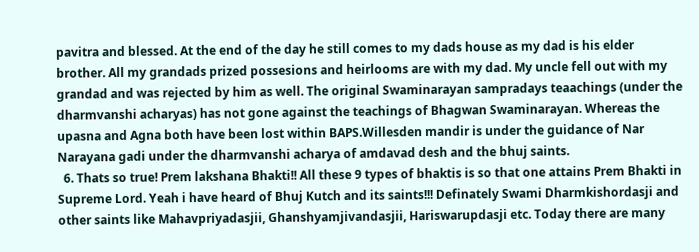pavitra and blessed. At the end of the day he still comes to my dads house as my dad is his elder brother. All my grandads prized possesions and heirlooms are with my dad. My uncle fell out with my grandad and was rejected by him as well. The original Swaminarayan sampradays teaachings (under the dharmvanshi acharyas) has not gone against the teachings of Bhagwan Swaminarayan. Whereas the upasna and Agna both have been lost within BAPS.Willesden mandir is under the guidance of Nar Narayana gadi under the dharmvanshi acharya of amdavad desh and the bhuj saints.
  6. Thats so true! Prem lakshana Bhakti!! All these 9 types of bhaktis is so that one attains Prem Bhakti in Supreme Lord. Yeah i have heard of Bhuj Kutch and its saints!!! Definately Swami Dharmkishordasji and other saints like Mahavpriyadasjii, Ghanshyamjivandasjii, Hariswarupdasji etc. Today there are many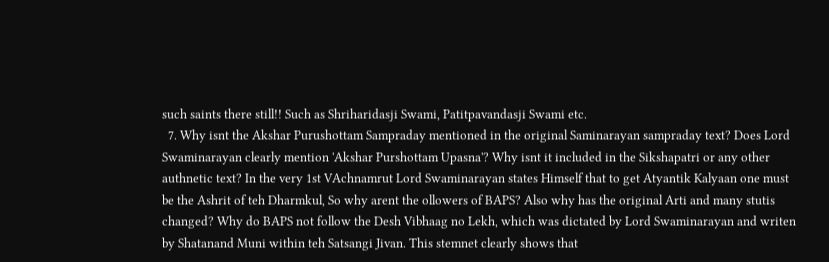such saints there still!! Such as Shriharidasji Swami, Patitpavandasji Swami etc.
  7. Why isnt the Akshar Purushottam Sampraday mentioned in the original Saminarayan sampraday text? Does Lord Swaminarayan clearly mention 'Akshar Purshottam Upasna'? Why isnt it included in the Sikshapatri or any other authnetic text? In the very 1st VAchnamrut Lord Swaminarayan states Himself that to get Atyantik Kalyaan one must be the Ashrit of teh Dharmkul, So why arent the ollowers of BAPS? Also why has the original Arti and many stutis changed? Why do BAPS not follow the Desh Vibhaag no Lekh, which was dictated by Lord Swaminarayan and writen by Shatanand Muni within teh Satsangi Jivan. This stemnet clearly shows that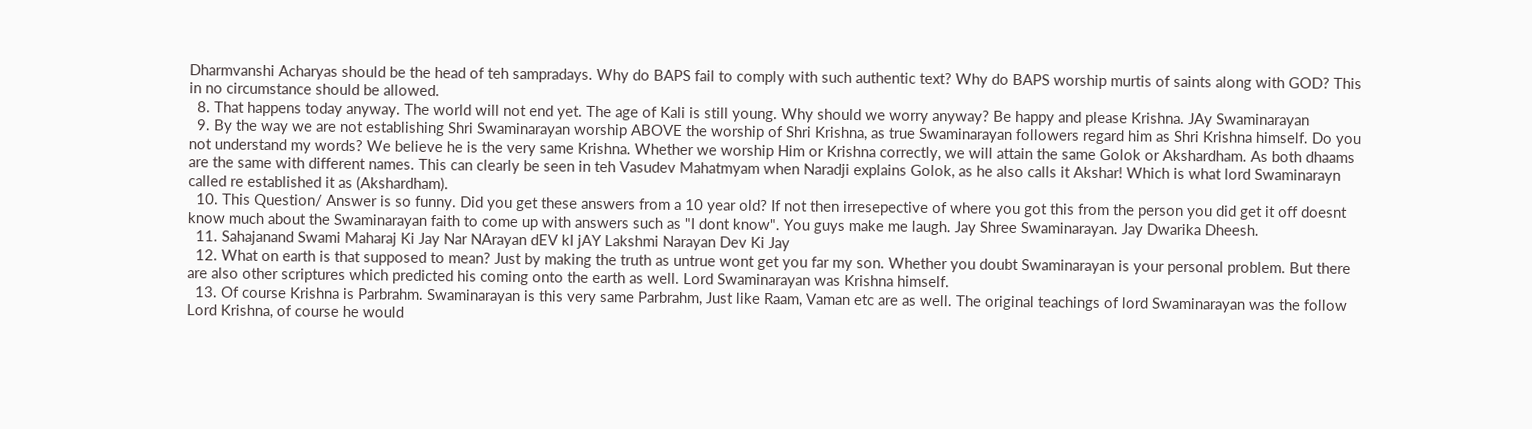Dharmvanshi Acharyas should be the head of teh sampradays. Why do BAPS fail to comply with such authentic text? Why do BAPS worship murtis of saints along with GOD? This in no circumstance should be allowed.
  8. That happens today anyway. The world will not end yet. The age of Kali is still young. Why should we worry anyway? Be happy and please Krishna. JAy Swaminarayan
  9. By the way we are not establishing Shri Swaminarayan worship ABOVE the worship of Shri Krishna, as true Swaminarayan followers regard him as Shri Krishna himself. Do you not understand my words? We believe he is the very same Krishna. Whether we worship Him or Krishna correctly, we will attain the same Golok or Akshardham. As both dhaams are the same with different names. This can clearly be seen in teh Vasudev Mahatmyam when Naradji explains Golok, as he also calls it Akshar! Which is what lord Swaminarayn called re established it as (Akshardham).
  10. This Question/ Answer is so funny. Did you get these answers from a 10 year old? If not then irresepective of where you got this from the person you did get it off doesnt know much about the Swaminarayan faith to come up with answers such as "I dont know". You guys make me laugh. Jay Shree Swaminarayan. Jay Dwarika Dheesh.
  11. Sahajanand Swami Maharaj Ki Jay Nar NArayan dEV kI jAY Lakshmi Narayan Dev Ki Jay
  12. What on earth is that supposed to mean? Just by making the truth as untrue wont get you far my son. Whether you doubt Swaminarayan is your personal problem. But there are also other scriptures which predicted his coming onto the earth as well. Lord Swaminarayan was Krishna himself.
  13. Of course Krishna is Parbrahm. Swaminarayan is this very same Parbrahm, Just like Raam, Vaman etc are as well. The original teachings of lord Swaminarayan was the follow Lord Krishna, of course he would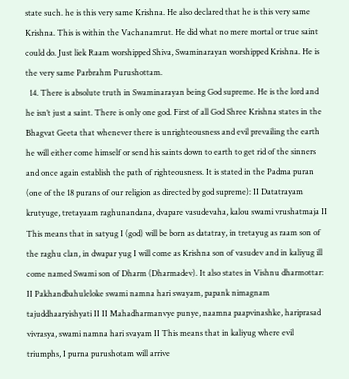state such. he is this very same Krishna. He also declared that he is this very same Krishna. This is within the Vachanamrut. He did what no mere mortal or true saint could do. Just liek Raam worshipped Shiva, Swaminarayan worshipped Krishna. He is the very same Parbrahm Purushottam.
  14. There is absolute truth in Swaminarayan being God supreme. He is the lord and he isn’t just a saint. There is only one god. First of all God Shree Krishna states in the Bhagvat Geeta that whenever there is unrighteousness and evil prevailing the earth he will either come himself or send his saints down to earth to get rid of the sinners and once again establish the path of righteousness. It is stated in the Padma puran (one of the 18 purans of our religion as directed by god supreme): II Datatrayam krutyuge, tretayaam raghunandana, dvapare vasudevaha, kalou swami vrushatmaja II This means that in satyug I (god) will be born as datatray, in tretayug as raam son of the raghu clan, in dwapar yug I will come as Krishna son of vasudev and in kaliyug ill come named Swami son of Dharm (Dharmadev). It also states in Vishnu dharmottar: II Pakhandbahuleloke swami namna hari swayam, papank nimagnam tajuddhaaryishyati II II Mahadharmanvye punye, naamna paapvinashke, hariprasad vivrasya, swami namna hari svayam II This means that in kaliyug where evil triumphs, I purna purushotam will arrive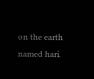on the earth named hari.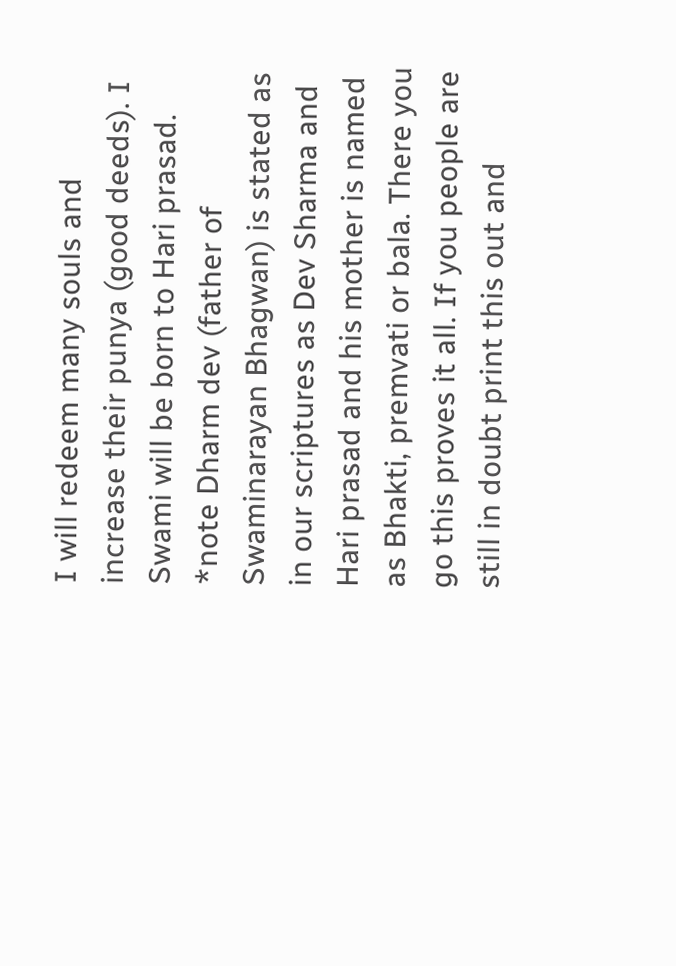I will redeem many souls and increase their punya (good deeds). I Swami will be born to Hari prasad. *note Dharm dev (father of Swaminarayan Bhagwan) is stated as in our scriptures as Dev Sharma and Hari prasad and his mother is named as Bhakti, premvati or bala. There you go this proves it all. If you people are still in doubt print this out and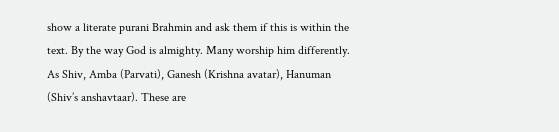show a literate purani Brahmin and ask them if this is within the text. By the way God is almighty. Many worship him differently. As Shiv, Amba (Parvati), Ganesh (Krishna avatar), Hanuman (Shiv’s anshavtaar). These are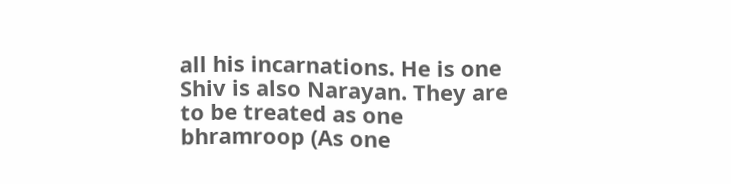all his incarnations. He is one Shiv is also Narayan. They are to be treated as one bhramroop (As one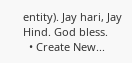entity). Jay hari, Jay Hind. God bless.
  • Create New...